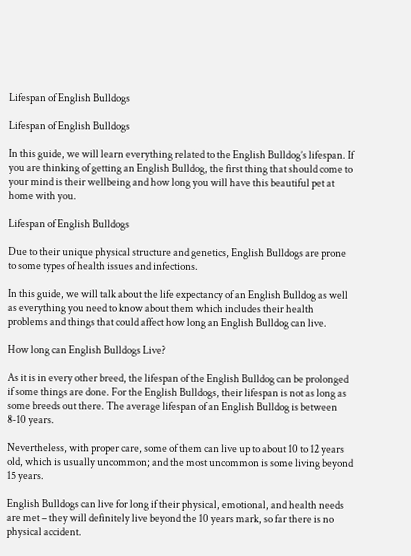Lifespan of English Bulldogs

Lifespan of English Bulldogs

In this guide, we will learn everything related to the English Bulldog’s lifespan. If you are thinking of getting an English Bulldog, the first thing that should come to your mind is their wellbeing and how long you will have this beautiful pet at home with you.

Lifespan of English Bulldogs

Due to their unique physical structure and genetics, English Bulldogs are prone to some types of health issues and infections.

In this guide, we will talk about the life expectancy of an English Bulldog as well as everything you need to know about them which includes their health problems and things that could affect how long an English Bulldog can live.

How long can English Bulldogs Live?

As it is in every other breed, the lifespan of the English Bulldog can be prolonged if some things are done. For the English Bulldogs, their lifespan is not as long as some breeds out there. The average lifespan of an English Bulldog is between 8-10 years.

Nevertheless, with proper care, some of them can live up to about 10 to 12 years old, which is usually uncommon; and the most uncommon is some living beyond 15 years.

English Bulldogs can live for long if their physical, emotional, and health needs are met – they will definitely live beyond the 10 years mark, so far there is no physical accident.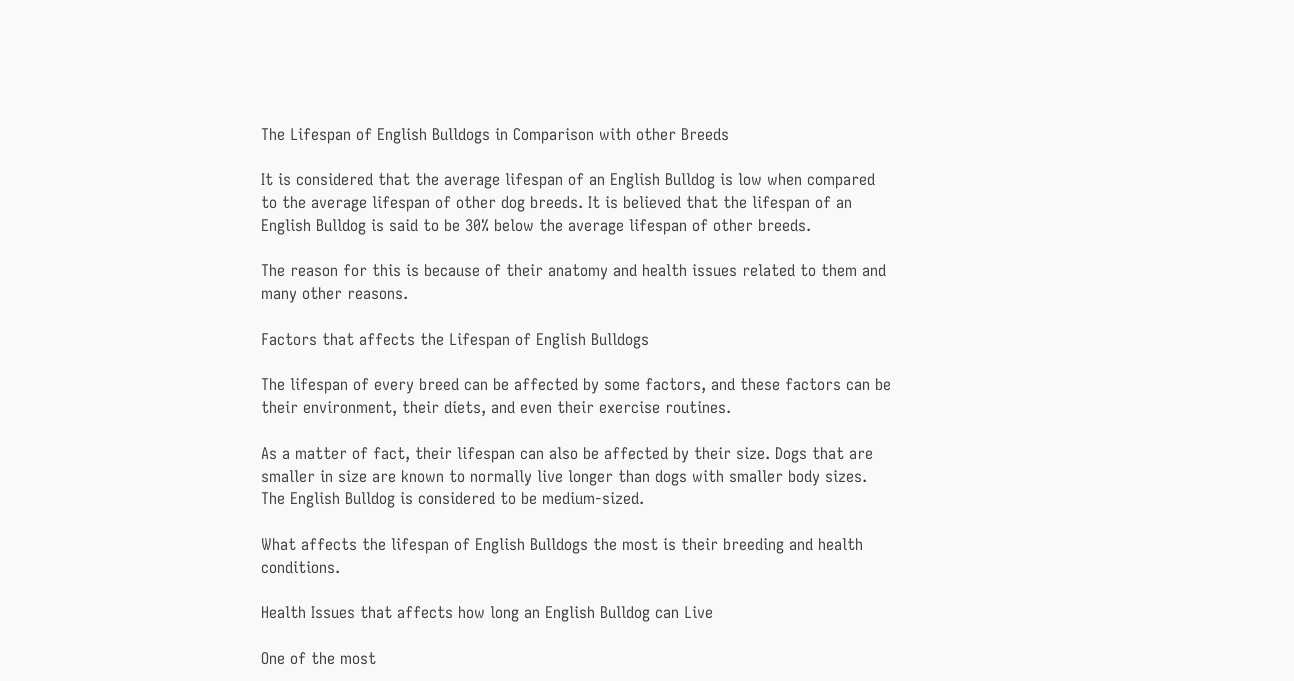The Lifespan of English Bulldogs in Comparison with other Breeds

It is considered that the average lifespan of an English Bulldog is low when compared to the average lifespan of other dog breeds. It is believed that the lifespan of an English Bulldog is said to be 30% below the average lifespan of other breeds.

The reason for this is because of their anatomy and health issues related to them and many other reasons.

Factors that affects the Lifespan of English Bulldogs

The lifespan of every breed can be affected by some factors, and these factors can be their environment, their diets, and even their exercise routines.

As a matter of fact, their lifespan can also be affected by their size. Dogs that are smaller in size are known to normally live longer than dogs with smaller body sizes. The English Bulldog is considered to be medium-sized.

What affects the lifespan of English Bulldogs the most is their breeding and health conditions.

Health Issues that affects how long an English Bulldog can Live

One of the most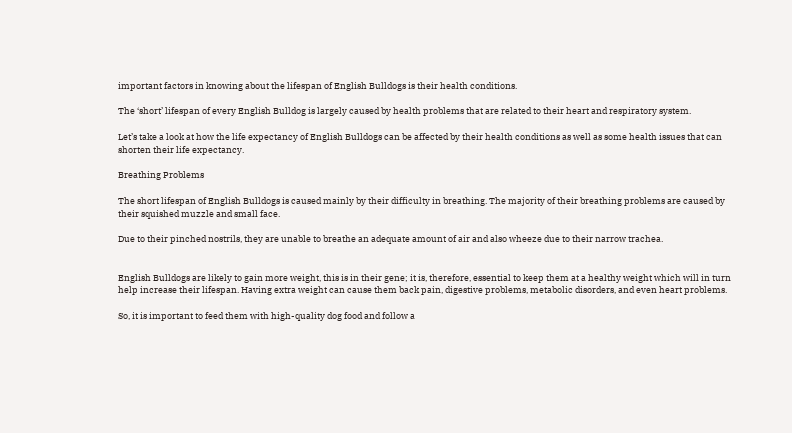important factors in knowing about the lifespan of English Bulldogs is their health conditions.

The ‘short’ lifespan of every English Bulldog is largely caused by health problems that are related to their heart and respiratory system.

Let’s take a look at how the life expectancy of English Bulldogs can be affected by their health conditions as well as some health issues that can shorten their life expectancy.

Breathing Problems

The short lifespan of English Bulldogs is caused mainly by their difficulty in breathing. The majority of their breathing problems are caused by their squished muzzle and small face.

Due to their pinched nostrils, they are unable to breathe an adequate amount of air and also wheeze due to their narrow trachea.


English Bulldogs are likely to gain more weight, this is in their gene; it is, therefore, essential to keep them at a healthy weight which will in turn help increase their lifespan. Having extra weight can cause them back pain, digestive problems, metabolic disorders, and even heart problems.

So, it is important to feed them with high-quality dog food and follow a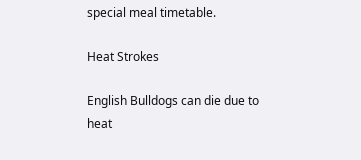special meal timetable.

Heat Strokes

English Bulldogs can die due to heat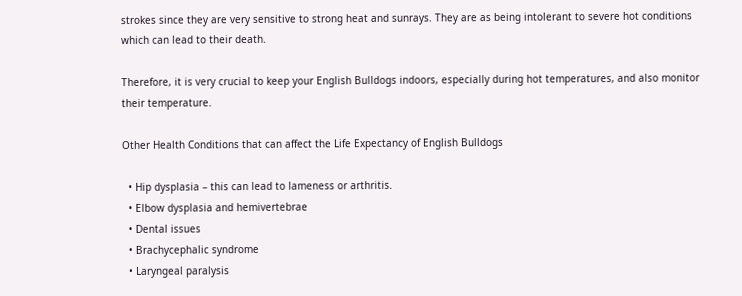strokes since they are very sensitive to strong heat and sunrays. They are as being intolerant to severe hot conditions which can lead to their death.

Therefore, it is very crucial to keep your English Bulldogs indoors, especially during hot temperatures, and also monitor their temperature.

Other Health Conditions that can affect the Life Expectancy of English Bulldogs

  • Hip dysplasia – this can lead to lameness or arthritis.
  • Elbow dysplasia and hemivertebrae
  • Dental issues
  • Brachycephalic syndrome
  • Laryngeal paralysis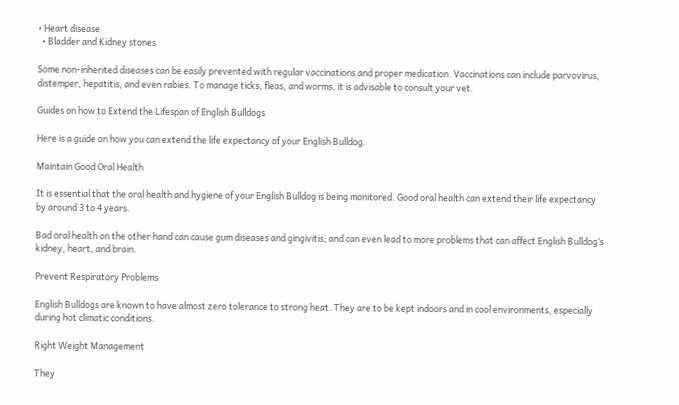• Heart disease
  • Bladder and Kidney stones

Some non-inherited diseases can be easily prevented with regular vaccinations and proper medication. Vaccinations can include parvovirus, distemper, hepatitis, and even rabies. To manage ticks, fleas, and worms, it is advisable to consult your vet.

Guides on how to Extend the Lifespan of English Bulldogs

Here is a guide on how you can extend the life expectancy of your English Bulldog.

Maintain Good Oral Health

It is essential that the oral health and hygiene of your English Bulldog is being monitored. Good oral health can extend their life expectancy by around 3 to 4 years.

Bad oral health on the other hand can cause gum diseases and gingivitis; and can even lead to more problems that can affect English Bulldog’s kidney, heart, and brain.

Prevent Respiratory Problems

English Bulldogs are known to have almost zero tolerance to strong heat. They are to be kept indoors and in cool environments, especially during hot climatic conditions.

Right Weight Management

They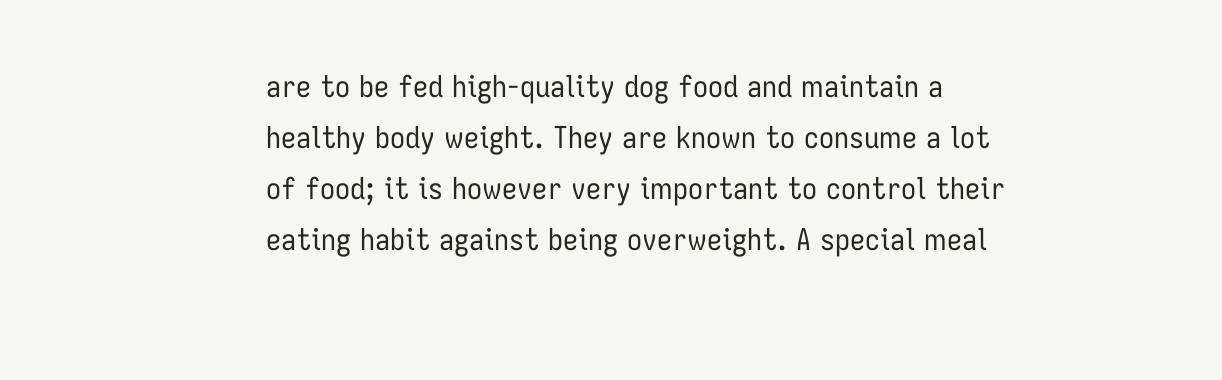are to be fed high-quality dog food and maintain a healthy body weight. They are known to consume a lot of food; it is however very important to control their eating habit against being overweight. A special meal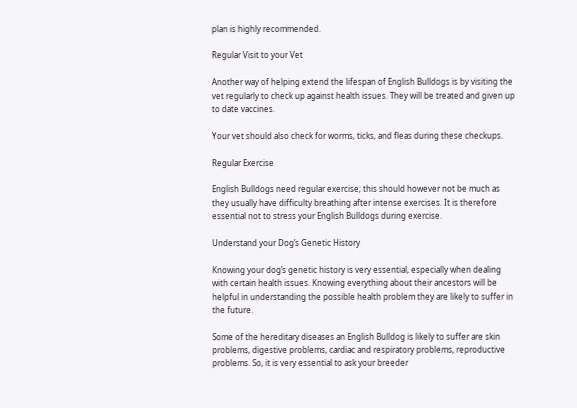plan is highly recommended.

Regular Visit to your Vet

Another way of helping extend the lifespan of English Bulldogs is by visiting the vet regularly to check up against health issues. They will be treated and given up to date vaccines.

Your vet should also check for worms, ticks, and fleas during these checkups.

Regular Exercise

English Bulldogs need regular exercise; this should however not be much as they usually have difficulty breathing after intense exercises. It is therefore essential not to stress your English Bulldogs during exercise.

Understand your Dog’s Genetic History

Knowing your dog’s genetic history is very essential, especially when dealing with certain health issues. Knowing everything about their ancestors will be helpful in understanding the possible health problem they are likely to suffer in the future.

Some of the hereditary diseases an English Bulldog is likely to suffer are skin problems, digestive problems, cardiac and respiratory problems, reproductive problems. So, it is very essential to ask your breeder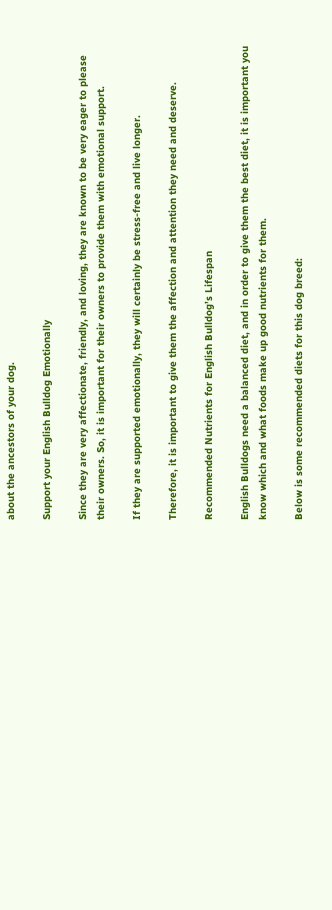about the ancestors of your dog.

Support your English Bulldog Emotionally

Since they are very affectionate, friendly, and loving, they are known to be very eager to please their owners. So, it is important for their owners to provide them with emotional support.

If they are supported emotionally, they will certainly be stress-free and live longer.

Therefore, it is important to give them the affection and attention they need and deserve.

Recommended Nutrients for English Bulldog’s Lifespan

English Bulldogs need a balanced diet, and in order to give them the best diet, it is important you know which and what foods make up good nutrients for them.

Below is some recommended diets for this dog breed: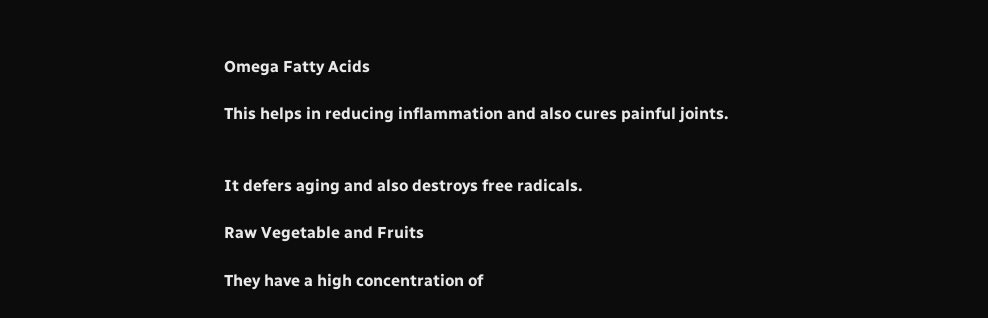Omega Fatty Acids

This helps in reducing inflammation and also cures painful joints.


It defers aging and also destroys free radicals.

Raw Vegetable and Fruits

They have a high concentration of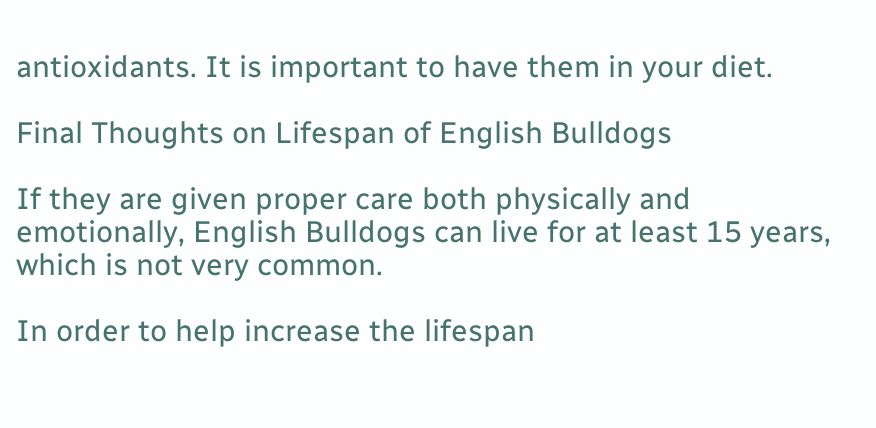antioxidants. It is important to have them in your diet.

Final Thoughts on Lifespan of English Bulldogs

If they are given proper care both physically and emotionally, English Bulldogs can live for at least 15 years, which is not very common.

In order to help increase the lifespan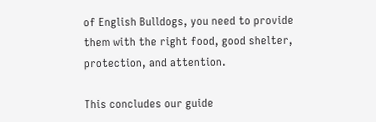of English Bulldogs, you need to provide them with the right food, good shelter, protection, and attention.

This concludes our guide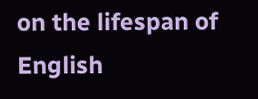on the lifespan of English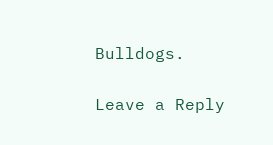Bulldogs.

Leave a Reply